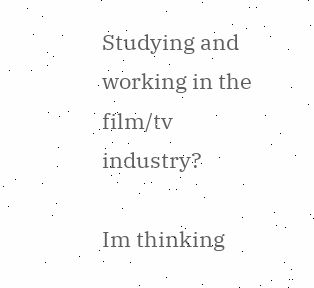Studying and working in the film/tv industry?

Im thinking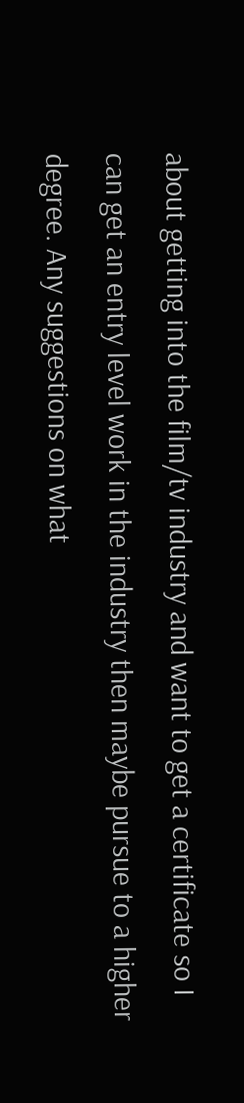about getting into the film/tv industry and want to get a certificate so I can get an entry level work in the industry then maybe pursue to a higher degree. Any suggestions on what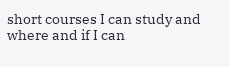short courses I can study and where and if I can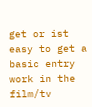get or ist easy to get a basic entry work in the film/tv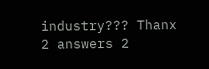industry??? Thanx
2 answers 2